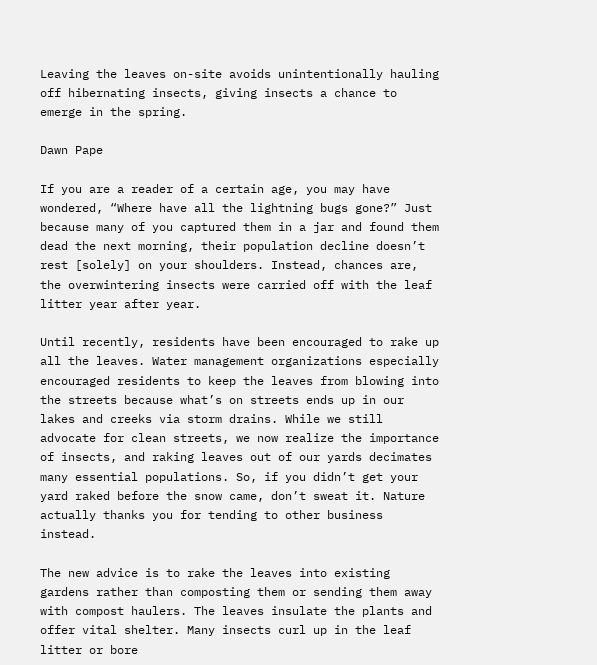Leaving the leaves on-site avoids unintentionally hauling off hibernating insects, giving insects a chance to emerge in the spring.

Dawn Pape

If you are a reader of a certain age, you may have wondered, “Where have all the lightning bugs gone?” Just because many of you captured them in a jar and found them dead the next morning, their population decline doesn’t rest [solely] on your shoulders. Instead, chances are, the overwintering insects were carried off with the leaf litter year after year.

Until recently, residents have been encouraged to rake up all the leaves. Water management organizations especially encouraged residents to keep the leaves from blowing into the streets because what’s on streets ends up in our lakes and creeks via storm drains. While we still advocate for clean streets, we now realize the importance of insects, and raking leaves out of our yards decimates many essential populations. So, if you didn’t get your yard raked before the snow came, don’t sweat it. Nature actually thanks you for tending to other business instead.

The new advice is to rake the leaves into existing gardens rather than composting them or sending them away with compost haulers. The leaves insulate the plants and offer vital shelter. Many insects curl up in the leaf litter or bore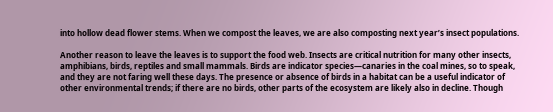into hollow dead flower stems. When we compost the leaves, we are also composting next year’s insect populations.

Another reason to leave the leaves is to support the food web. Insects are critical nutrition for many other insects, amphibians, birds, reptiles and small mammals. Birds are indicator species—canaries in the coal mines, so to speak, and they are not faring well these days. The presence or absence of birds in a habitat can be a useful indicator of other environmental trends; if there are no birds, other parts of the ecosystem are likely also in decline. Though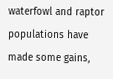waterfowl and raptor populations have made some gains,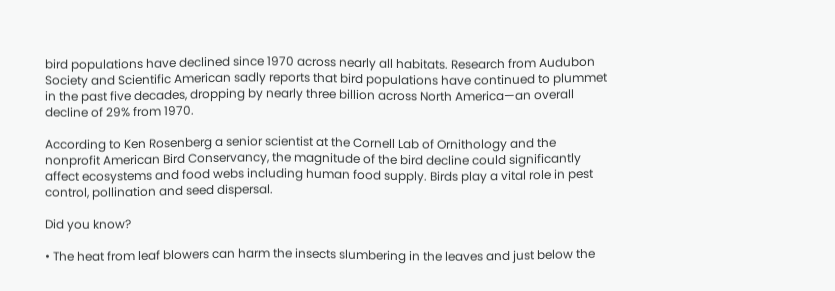bird populations have declined since 1970 across nearly all habitats. Research from Audubon Society and Scientific American sadly reports that bird populations have continued to plummet in the past five decades, dropping by nearly three billion across North America—an overall decline of 29% from 1970.

According to Ken Rosenberg a senior scientist at the Cornell Lab of Ornithology and the nonprofit American Bird Conservancy, the magnitude of the bird decline could significantly affect ecosystems and food webs including human food supply. Birds play a vital role in pest control, pollination and seed dispersal.

Did you know?

• The heat from leaf blowers can harm the insects slumbering in the leaves and just below the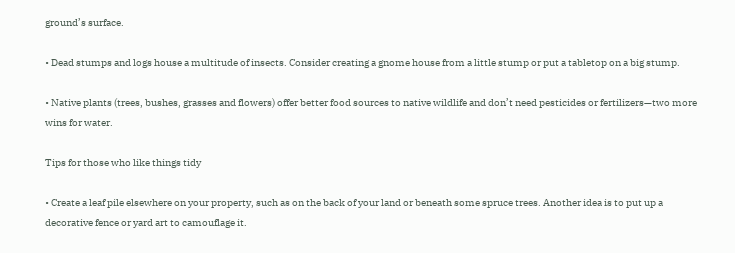ground’s surface.

• Dead stumps and logs house a multitude of insects. Consider creating a gnome house from a little stump or put a tabletop on a big stump.

• Native plants (trees, bushes, grasses and flowers) offer better food sources to native wildlife and don’t need pesticides or fertilizers—two more wins for water.

Tips for those who like things tidy

• Create a leaf pile elsewhere on your property, such as on the back of your land or beneath some spruce trees. Another idea is to put up a decorative fence or yard art to camouflage it.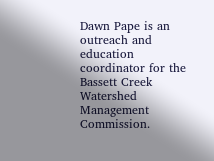Dawn Pape is an outreach and education coordinator for the Bassett Creek Watershed Management Commission.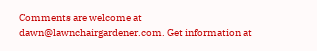Comments are welcome at dawn@lawnchairgardener.com. Get information at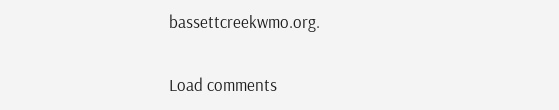bassettcreekwmo.org.

Load comments